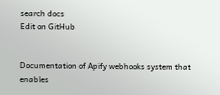search docs
Edit on GitHub


Documentation of Apify webhooks system that enables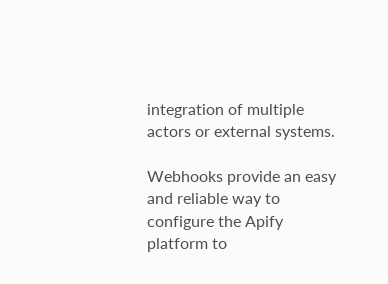integration of multiple actors or external systems.

Webhooks provide an easy and reliable way to configure the Apify platform to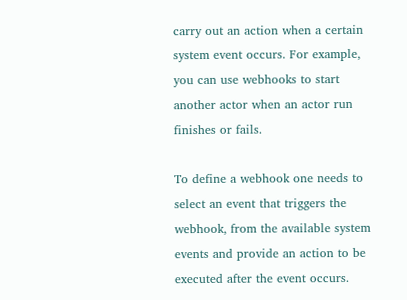carry out an action when a certain system event occurs. For example, you can use webhooks to start another actor when an actor run finishes or fails.

To define a webhook one needs to select an event that triggers the webhook, from the available system events and provide an action to be executed after the event occurs.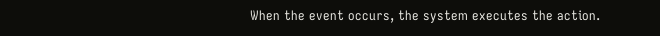When the event occurs, the system executes the action.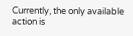Currently, the only available action is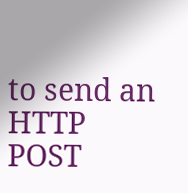to send an HTTP POST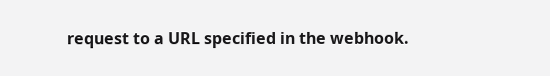request to a URL specified in the webhook.